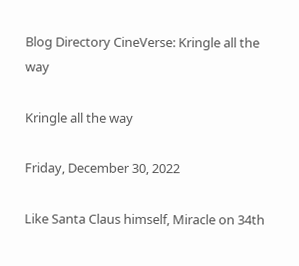Blog Directory CineVerse: Kringle all the way

Kringle all the way

Friday, December 30, 2022

Like Santa Claus himself, Miracle on 34th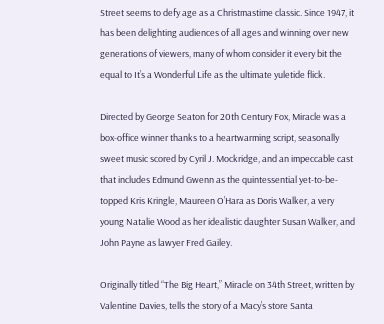Street seems to defy age as a Christmastime classic. Since 1947, it has been delighting audiences of all ages and winning over new generations of viewers, many of whom consider it every bit the equal to It’s a Wonderful Life as the ultimate yuletide flick.

Directed by George Seaton for 20th Century Fox, Miracle was a box-office winner thanks to a heartwarming script, seasonally sweet music scored by Cyril J. Mockridge, and an impeccable cast that includes Edmund Gwenn as the quintessential yet-to-be-topped Kris Kringle, Maureen O’Hara as Doris Walker, a very young Natalie Wood as her idealistic daughter Susan Walker, and John Payne as lawyer Fred Gailey.

Originally titled “The Big Heart,” Miracle on 34th Street, written by Valentine Davies, tells the story of a Macy’s store Santa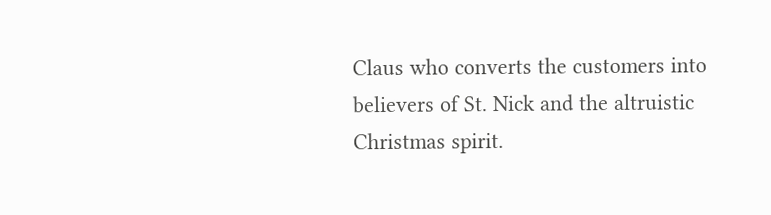Claus who converts the customers into believers of St. Nick and the altruistic Christmas spirit.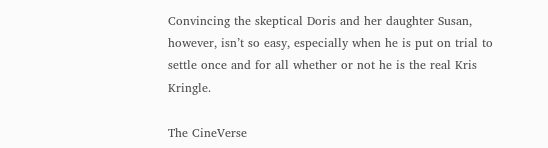Convincing the skeptical Doris and her daughter Susan, however, isn’t so easy, especially when he is put on trial to settle once and for all whether or not he is the real Kris Kringle.

The CineVerse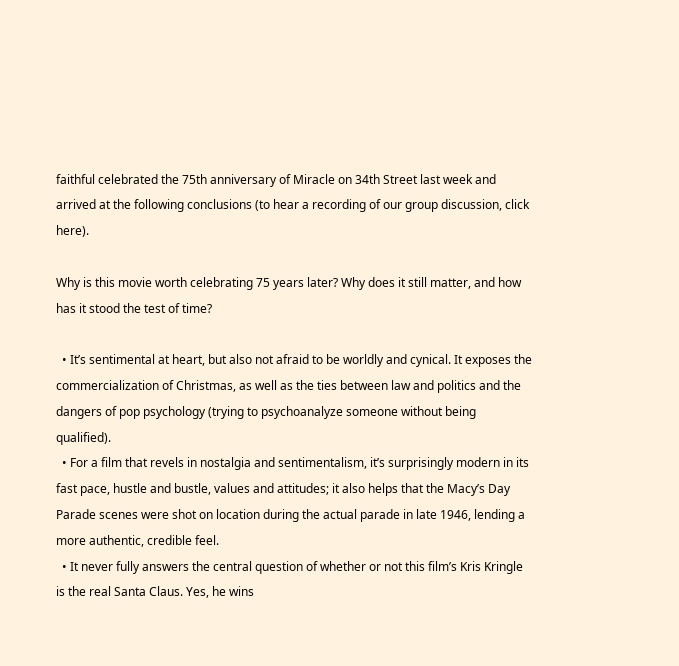faithful celebrated the 75th anniversary of Miracle on 34th Street last week and arrived at the following conclusions (to hear a recording of our group discussion, click here).

Why is this movie worth celebrating 75 years later? Why does it still matter, and how has it stood the test of time?

  • It’s sentimental at heart, but also not afraid to be worldly and cynical. It exposes the commercialization of Christmas, as well as the ties between law and politics and the dangers of pop psychology (trying to psychoanalyze someone without being qualified).
  • For a film that revels in nostalgia and sentimentalism, it’s surprisingly modern in its fast pace, hustle and bustle, values and attitudes; it also helps that the Macy’s Day Parade scenes were shot on location during the actual parade in late 1946, lending a more authentic, credible feel.
  • It never fully answers the central question of whether or not this film’s Kris Kringle is the real Santa Claus. Yes, he wins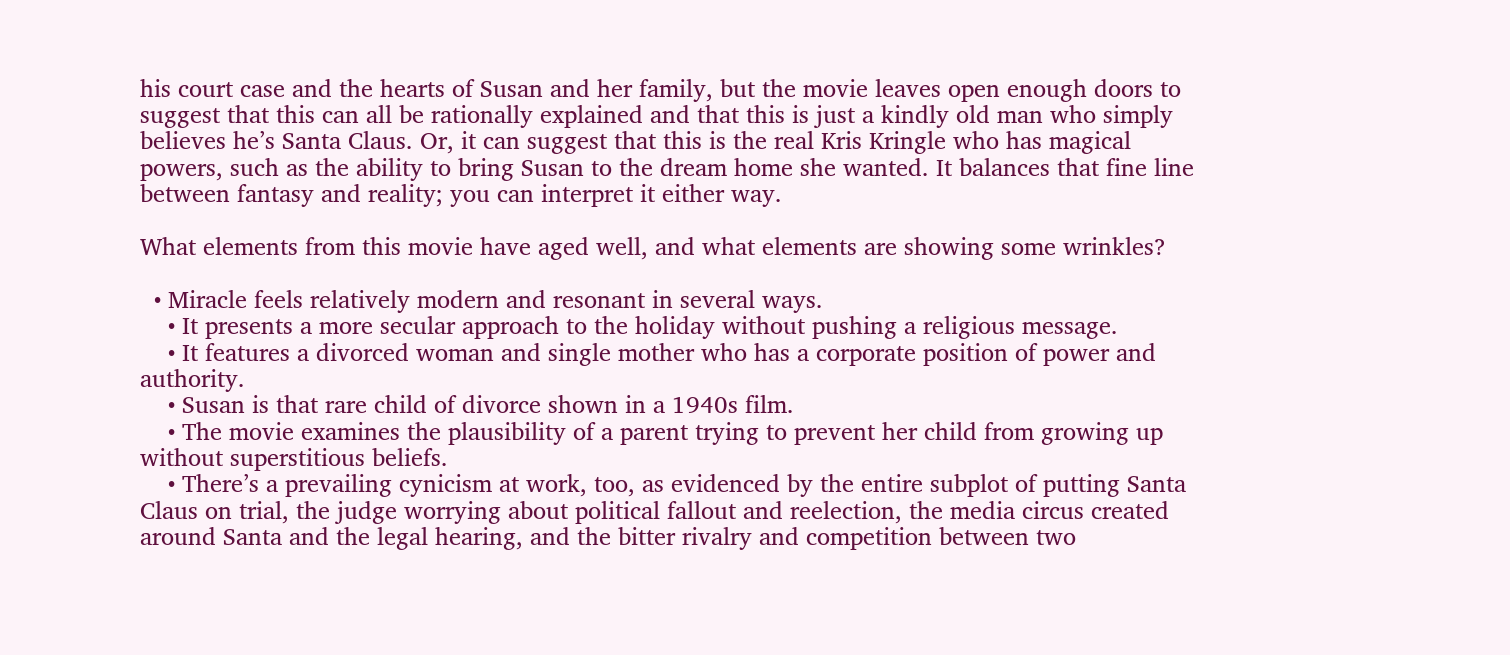his court case and the hearts of Susan and her family, but the movie leaves open enough doors to suggest that this can all be rationally explained and that this is just a kindly old man who simply believes he’s Santa Claus. Or, it can suggest that this is the real Kris Kringle who has magical powers, such as the ability to bring Susan to the dream home she wanted. It balances that fine line between fantasy and reality; you can interpret it either way.

What elements from this movie have aged well, and what elements are showing some wrinkles?

  • Miracle feels relatively modern and resonant in several ways.
    • It presents a more secular approach to the holiday without pushing a religious message.
    • It features a divorced woman and single mother who has a corporate position of power and authority.
    • Susan is that rare child of divorce shown in a 1940s film.
    • The movie examines the plausibility of a parent trying to prevent her child from growing up without superstitious beliefs.
    • There’s a prevailing cynicism at work, too, as evidenced by the entire subplot of putting Santa Claus on trial, the judge worrying about political fallout and reelection, the media circus created around Santa and the legal hearing, and the bitter rivalry and competition between two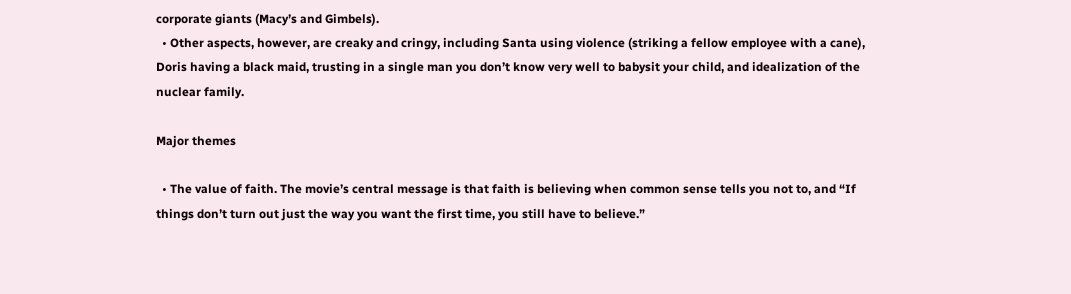corporate giants (Macy’s and Gimbels).
  • Other aspects, however, are creaky and cringy, including Santa using violence (striking a fellow employee with a cane), Doris having a black maid, trusting in a single man you don’t know very well to babysit your child, and idealization of the nuclear family.

Major themes

  • The value of faith. The movie’s central message is that faith is believing when common sense tells you not to, and “If things don’t turn out just the way you want the first time, you still have to believe.”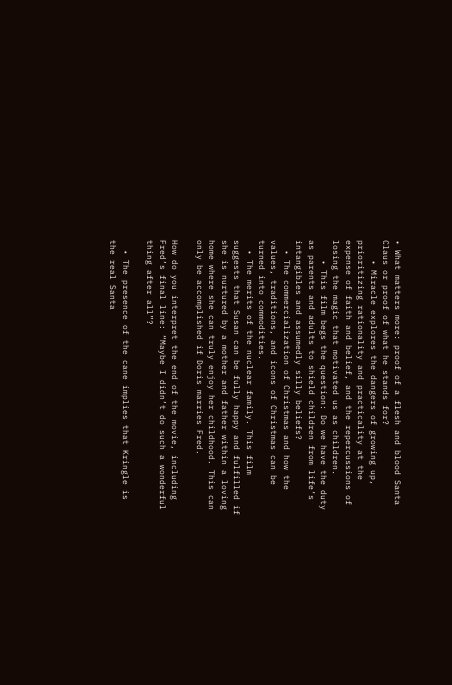• What matters more: proof of a flesh and blood Santa Claus or proof of what he stands for?
    • Miracle explores the dangers of growing up, prioritizing rationality and practicality at the expense of faith and belief, and the repercussions of losing the magic that motivated us as children.
    • This film begs the question: Do we have the duty as parents and adults to shield children from life’s intangibles and assumedly silly beliefs?
  • The commercialization of Christmas and how the values, traditions, and icons of Christmas can be turned into commodities.
  • The merits of the nuclear family. This film suggests that Susan can be fully happy and fulfilled if she is nurtured by a mother and father within a loving home where she can truly enjoy her childhood. This can only be accomplished if Doris marries Fred.

How do you interpret the end of the movie, including Fred’s final line: “Maybe I didn’t do such a wonderful thing after all”?

  • The presence of the cane implies that Kringle is the real Santa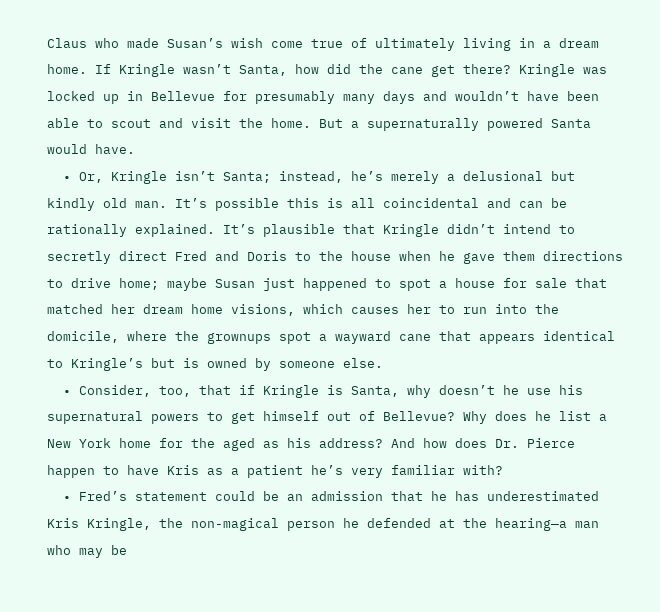Claus who made Susan’s wish come true of ultimately living in a dream home. If Kringle wasn’t Santa, how did the cane get there? Kringle was locked up in Bellevue for presumably many days and wouldn’t have been able to scout and visit the home. But a supernaturally powered Santa would have.
  • Or, Kringle isn’t Santa; instead, he’s merely a delusional but kindly old man. It’s possible this is all coincidental and can be rationally explained. It’s plausible that Kringle didn’t intend to secretly direct Fred and Doris to the house when he gave them directions to drive home; maybe Susan just happened to spot a house for sale that matched her dream home visions, which causes her to run into the domicile, where the grownups spot a wayward cane that appears identical to Kringle’s but is owned by someone else.
  • Consider, too, that if Kringle is Santa, why doesn’t he use his supernatural powers to get himself out of Bellevue? Why does he list a New York home for the aged as his address? And how does Dr. Pierce happen to have Kris as a patient he’s very familiar with?
  • Fred’s statement could be an admission that he has underestimated Kris Kringle, the non-magical person he defended at the hearing—a man who may be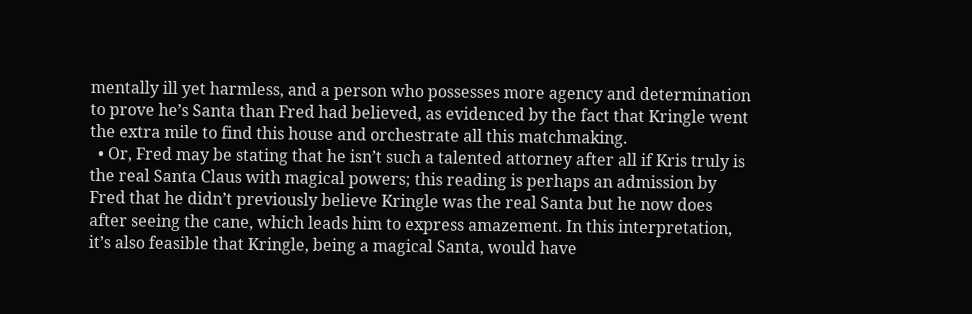mentally ill yet harmless, and a person who possesses more agency and determination to prove he’s Santa than Fred had believed, as evidenced by the fact that Kringle went the extra mile to find this house and orchestrate all this matchmaking.
  • Or, Fred may be stating that he isn’t such a talented attorney after all if Kris truly is the real Santa Claus with magical powers; this reading is perhaps an admission by Fred that he didn’t previously believe Kringle was the real Santa but he now does after seeing the cane, which leads him to express amazement. In this interpretation, it’s also feasible that Kringle, being a magical Santa, would have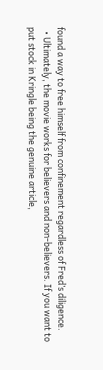found a way to free himself from confinement regardless of Fred’s diligence.
  • Ultimately, the movie works for believers and non-believers. If you want to put stock in Kringle being the genuine article,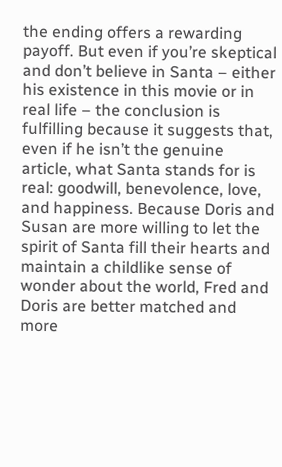the ending offers a rewarding payoff. But even if you’re skeptical and don’t believe in Santa – either his existence in this movie or in real life – the conclusion is fulfilling because it suggests that, even if he isn’t the genuine article, what Santa stands for is real: goodwill, benevolence, love, and happiness. Because Doris and Susan are more willing to let the spirit of Santa fill their hearts and maintain a childlike sense of wonder about the world, Fred and Doris are better matched and more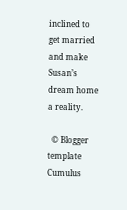inclined to get married and make Susan’s dream home a reality.

  © Blogger template Cumulus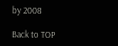by 2008

Back to TOP